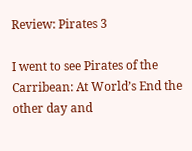Review: Pirates 3

I went to see Pirates of the Carribean: At World’s End the other day and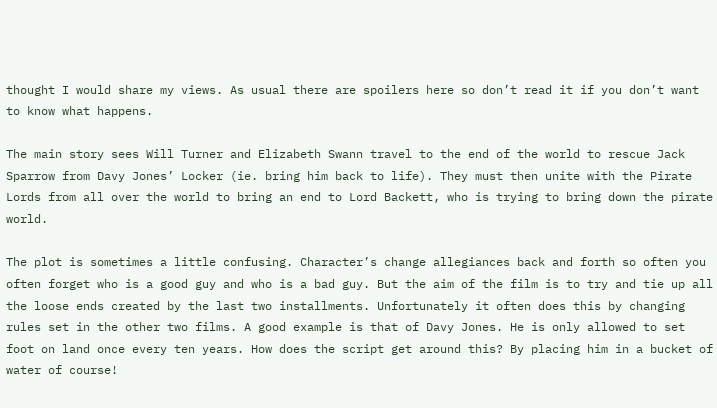thought I would share my views. As usual there are spoilers here so don’t read it if you don’t want to know what happens.

The main story sees Will Turner and Elizabeth Swann travel to the end of the world to rescue Jack Sparrow from Davy Jones’ Locker (ie. bring him back to life). They must then unite with the Pirate Lords from all over the world to bring an end to Lord Backett, who is trying to bring down the pirate world.

The plot is sometimes a little confusing. Character’s change allegiances back and forth so often you often forget who is a good guy and who is a bad guy. But the aim of the film is to try and tie up all the loose ends created by the last two installments. Unfortunately it often does this by changing rules set in the other two films. A good example is that of Davy Jones. He is only allowed to set foot on land once every ten years. How does the script get around this? By placing him in a bucket of water of course!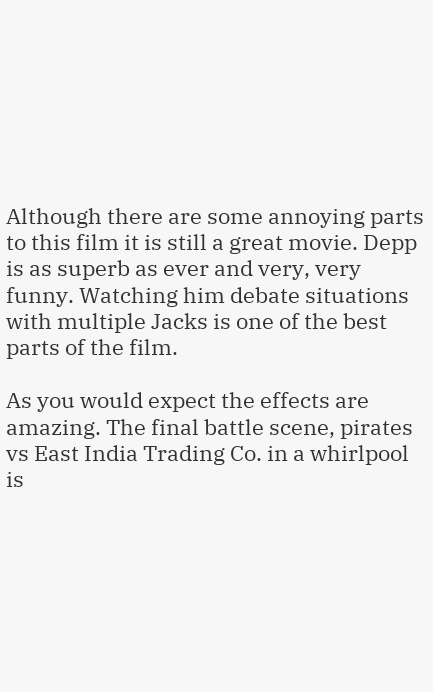Although there are some annoying parts to this film it is still a great movie. Depp is as superb as ever and very, very funny. Watching him debate situations with multiple Jacks is one of the best parts of the film.

As you would expect the effects are amazing. The final battle scene, pirates vs East India Trading Co. in a whirlpool is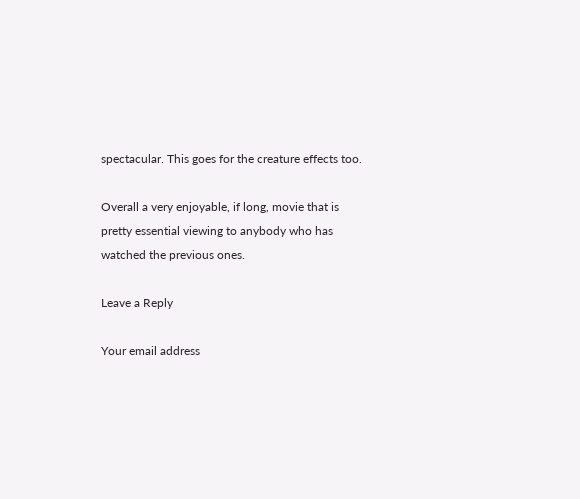spectacular. This goes for the creature effects too.

Overall a very enjoyable, if long, movie that is pretty essential viewing to anybody who has watched the previous ones.

Leave a Reply

Your email address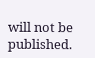will not be published.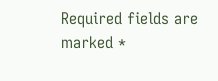Required fields are marked *